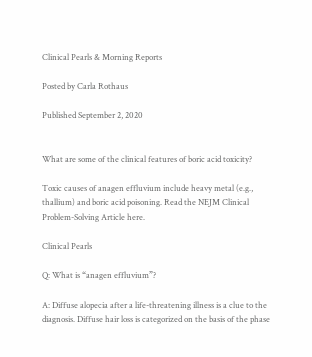Clinical Pearls & Morning Reports

Posted by Carla Rothaus

Published September 2, 2020


What are some of the clinical features of boric acid toxicity?

Toxic causes of anagen effluvium include heavy metal (e.g., thallium) and boric acid poisoning. Read the NEJM Clinical Problem-Solving Article here.

Clinical Pearls

Q: What is “anagen effluvium”?

A: Diffuse alopecia after a life-threatening illness is a clue to the diagnosis. Diffuse hair loss is categorized on the basis of the phase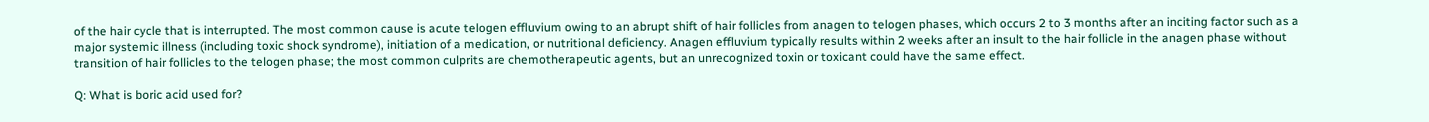of the hair cycle that is interrupted. The most common cause is acute telogen effluvium owing to an abrupt shift of hair follicles from anagen to telogen phases, which occurs 2 to 3 months after an inciting factor such as a major systemic illness (including toxic shock syndrome), initiation of a medication, or nutritional deficiency. Anagen effluvium typically results within 2 weeks after an insult to the hair follicle in the anagen phase without transition of hair follicles to the telogen phase; the most common culprits are chemotherapeutic agents, but an unrecognized toxin or toxicant could have the same effect.

Q: What is boric acid used for?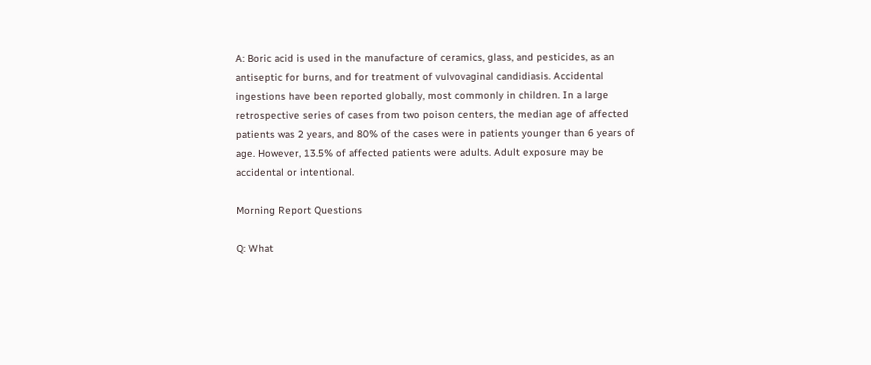A: Boric acid is used in the manufacture of ceramics, glass, and pesticides, as an antiseptic for burns, and for treatment of vulvovaginal candidiasis. Accidental ingestions have been reported globally, most commonly in children. In a large retrospective series of cases from two poison centers, the median age of affected patients was 2 years, and 80% of the cases were in patients younger than 6 years of age. However, 13.5% of affected patients were adults. Adult exposure may be accidental or intentional.

Morning Report Questions

Q: What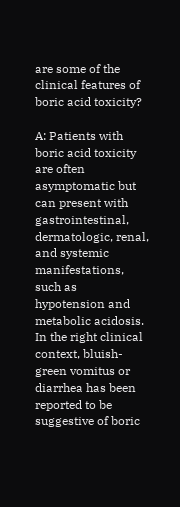are some of the clinical features of boric acid toxicity?

A: Patients with boric acid toxicity are often asymptomatic but can present with gastrointestinal, dermatologic, renal, and systemic manifestations, such as hypotension and metabolic acidosis. In the right clinical context, bluish-green vomitus or diarrhea has been reported to be suggestive of boric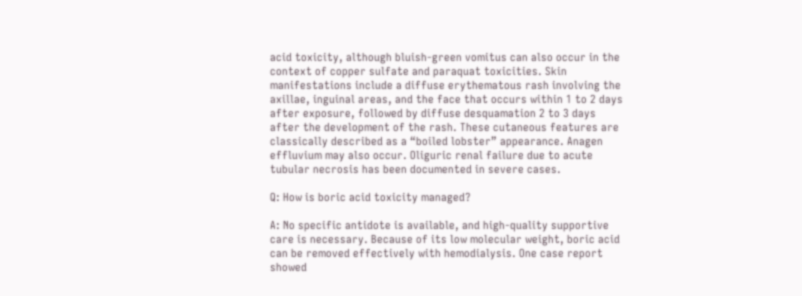acid toxicity, although bluish-green vomitus can also occur in the context of copper sulfate and paraquat toxicities. Skin manifestations include a diffuse erythematous rash involving the axillae, inguinal areas, and the face that occurs within 1 to 2 days after exposure, followed by diffuse desquamation 2 to 3 days after the development of the rash. These cutaneous features are classically described as a “boiled lobster” appearance. Anagen effluvium may also occur. Oliguric renal failure due to acute tubular necrosis has been documented in severe cases.

Q: How is boric acid toxicity managed?

A: No specific antidote is available, and high-quality supportive care is necessary. Because of its low molecular weight, boric acid can be removed effectively with hemodialysis. One case report showed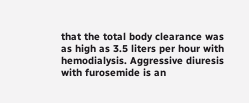that the total body clearance was as high as 3.5 liters per hour with hemodialysis. Aggressive diuresis with furosemide is an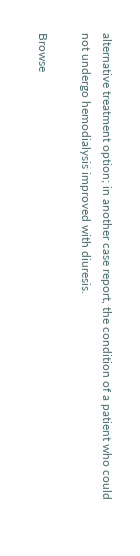alternative treatment option; in another case report, the condition of a patient who could not undergo hemodialysis improved with diuresis.

Browse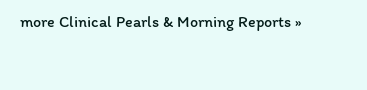more Clinical Pearls & Morning Reports »